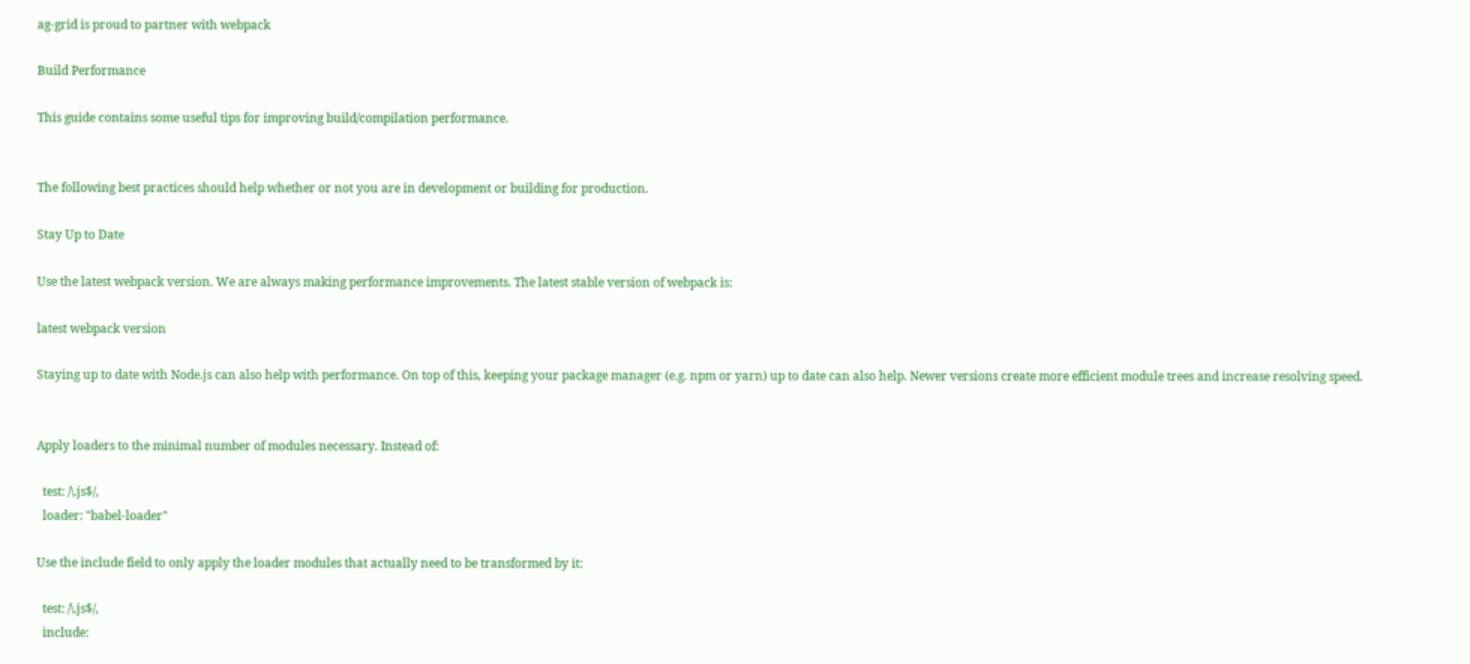ag-grid is proud to partner with webpack

Build Performance

This guide contains some useful tips for improving build/compilation performance.


The following best practices should help whether or not you are in development or building for production.

Stay Up to Date

Use the latest webpack version. We are always making performance improvements. The latest stable version of webpack is:

latest webpack version

Staying up to date with Node.js can also help with performance. On top of this, keeping your package manager (e.g. npm or yarn) up to date can also help. Newer versions create more efficient module trees and increase resolving speed.


Apply loaders to the minimal number of modules necessary. Instead of:

  test: /\.js$/,
  loader: "babel-loader"

Use the include field to only apply the loader modules that actually need to be transformed by it:

  test: /\.js$/,
  include: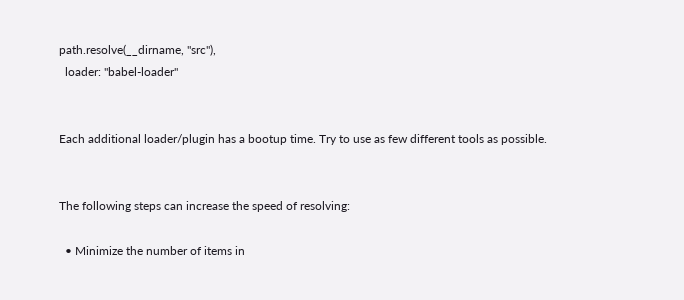path.resolve(__dirname, "src"),
  loader: "babel-loader"


Each additional loader/plugin has a bootup time. Try to use as few different tools as possible.


The following steps can increase the speed of resolving:

  • Minimize the number of items in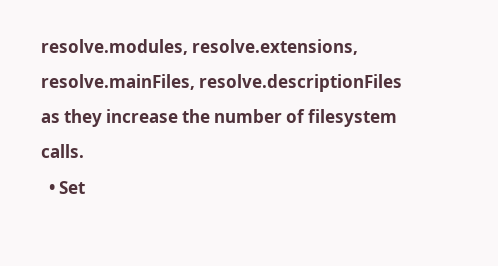resolve.modules, resolve.extensions, resolve.mainFiles, resolve.descriptionFiles as they increase the number of filesystem calls.
  • Set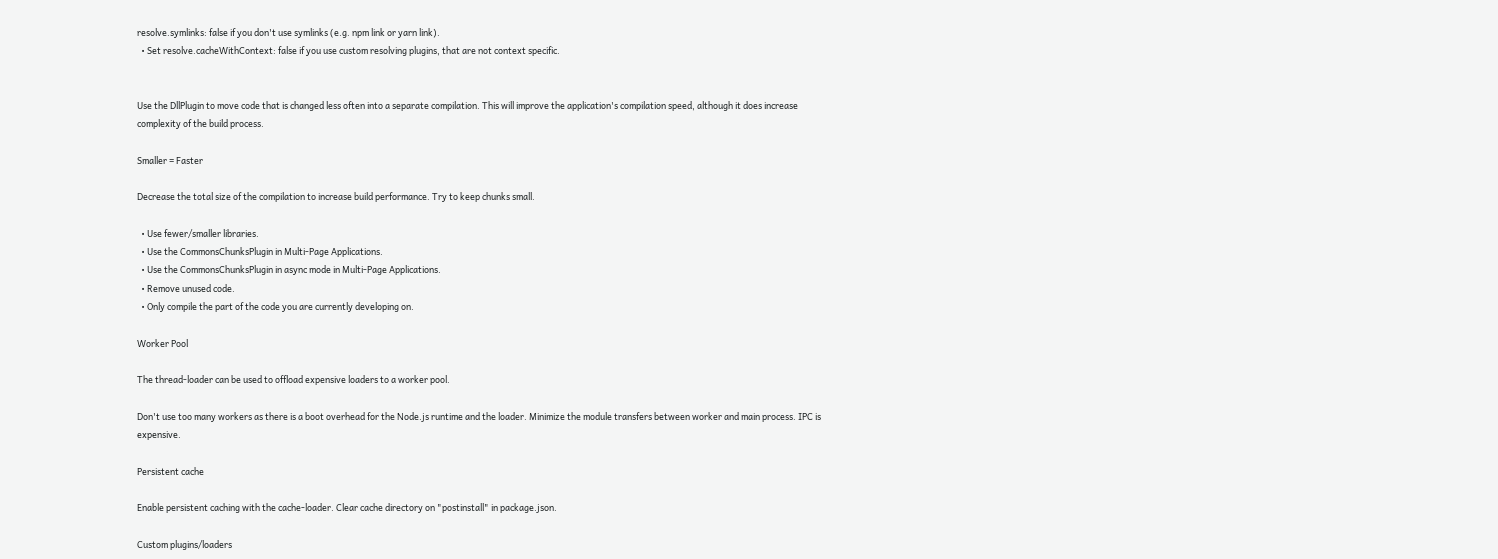resolve.symlinks: false if you don't use symlinks (e.g. npm link or yarn link).
  • Set resolve.cacheWithContext: false if you use custom resolving plugins, that are not context specific.


Use the DllPlugin to move code that is changed less often into a separate compilation. This will improve the application's compilation speed, although it does increase complexity of the build process.

Smaller = Faster

Decrease the total size of the compilation to increase build performance. Try to keep chunks small.

  • Use fewer/smaller libraries.
  • Use the CommonsChunksPlugin in Multi-Page Applications.
  • Use the CommonsChunksPlugin in async mode in Multi-Page Applications.
  • Remove unused code.
  • Only compile the part of the code you are currently developing on.

Worker Pool

The thread-loader can be used to offload expensive loaders to a worker pool.

Don't use too many workers as there is a boot overhead for the Node.js runtime and the loader. Minimize the module transfers between worker and main process. IPC is expensive.

Persistent cache

Enable persistent caching with the cache-loader. Clear cache directory on "postinstall" in package.json.

Custom plugins/loaders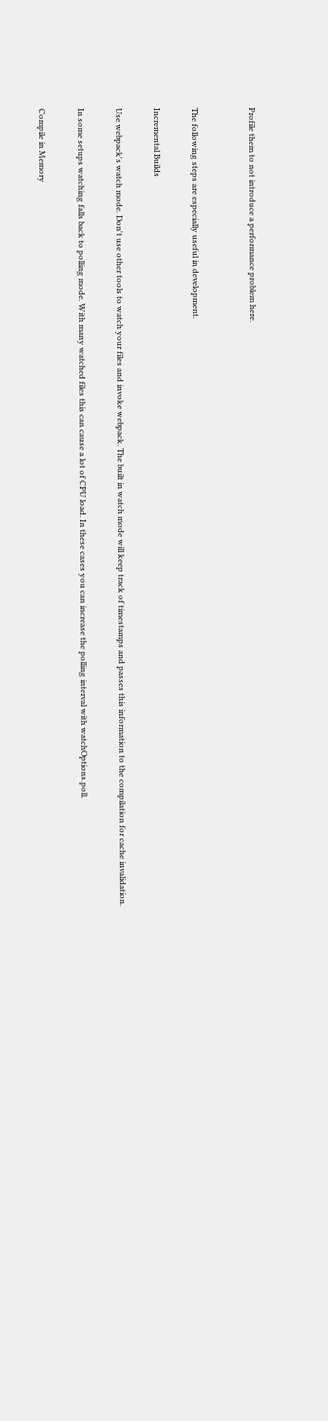Profile them to not introduce a performance problem here.


The following steps are especially useful in development.

Incremental Builds

Use webpack's watch mode. Don't use other tools to watch your files and invoke webpack. The built in watch mode will keep track of timestamps and passes this information to the compilation for cache invalidation.

In some setups watching falls back to polling mode. With many watched files this can cause a lot of CPU load. In these cases you can increase the polling interval with watchOptions.poll.

Compile in Memory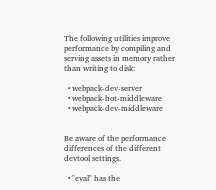The following utilities improve performance by compiling and serving assets in memory rather than writing to disk:

  • webpack-dev-server
  • webpack-hot-middleware
  • webpack-dev-middleware


Be aware of the performance differences of the different devtool settings.

  • "eval" has the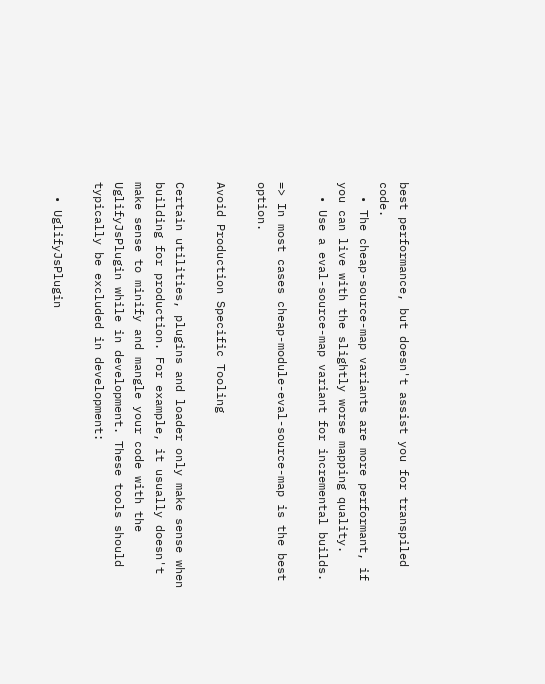best performance, but doesn't assist you for transpiled code.
  • The cheap-source-map variants are more performant, if you can live with the slightly worse mapping quality.
  • Use a eval-source-map variant for incremental builds.

=> In most cases cheap-module-eval-source-map is the best option.

Avoid Production Specific Tooling

Certain utilities, plugins and loader only make sense when building for production. For example, it usually doesn't make sense to minify and mangle your code with the UglifyJsPlugin while in development. These tools should typically be excluded in development:

  • UglifyJsPlugin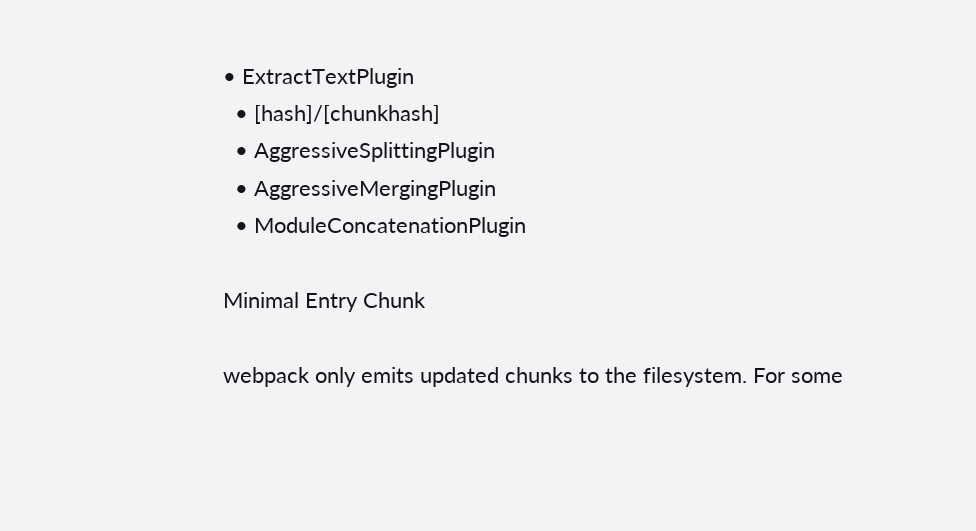• ExtractTextPlugin
  • [hash]/[chunkhash]
  • AggressiveSplittingPlugin
  • AggressiveMergingPlugin
  • ModuleConcatenationPlugin

Minimal Entry Chunk

webpack only emits updated chunks to the filesystem. For some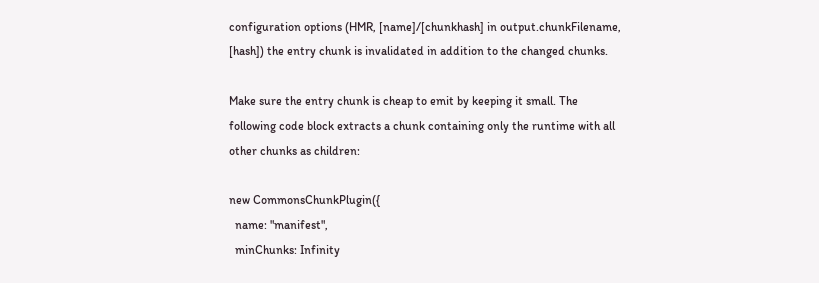configuration options (HMR, [name]/[chunkhash] in output.chunkFilename, [hash]) the entry chunk is invalidated in addition to the changed chunks.

Make sure the entry chunk is cheap to emit by keeping it small. The following code block extracts a chunk containing only the runtime with all other chunks as children:

new CommonsChunkPlugin({
  name: "manifest",
  minChunks: Infinity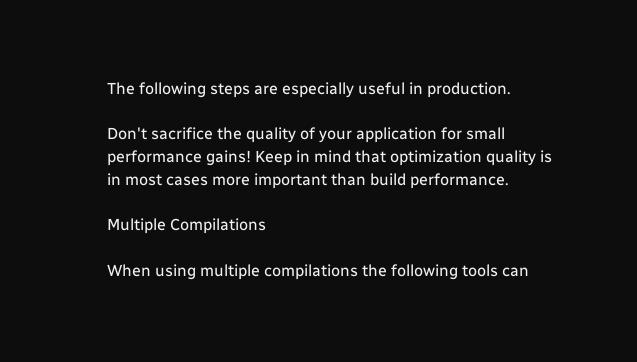The following steps are especially useful in production.

Don't sacrifice the quality of your application for small performance gains! Keep in mind that optimization quality is in most cases more important than build performance.

Multiple Compilations

When using multiple compilations the following tools can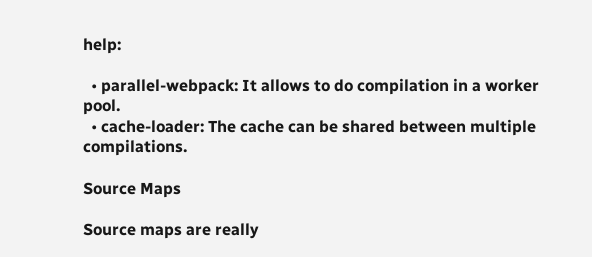help:

  • parallel-webpack: It allows to do compilation in a worker pool.
  • cache-loader: The cache can be shared between multiple compilations.

Source Maps

Source maps are really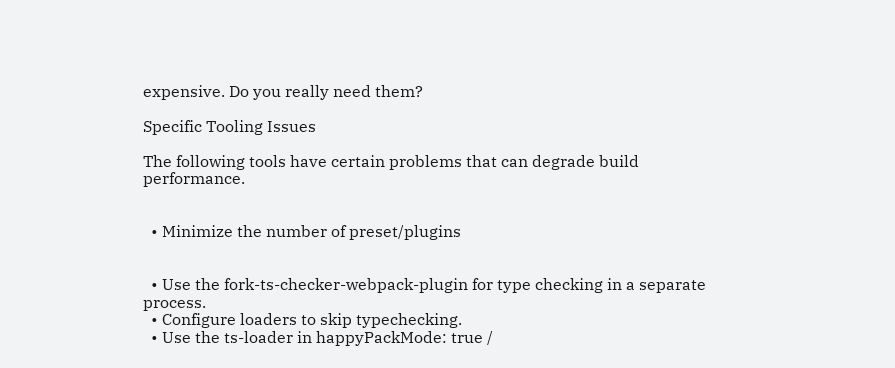expensive. Do you really need them?

Specific Tooling Issues

The following tools have certain problems that can degrade build performance.


  • Minimize the number of preset/plugins


  • Use the fork-ts-checker-webpack-plugin for type checking in a separate process.
  • Configure loaders to skip typechecking.
  • Use the ts-loader in happyPackMode: true /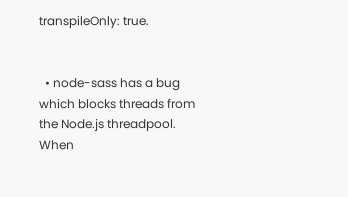transpileOnly: true.


  • node-sass has a bug which blocks threads from the Node.js threadpool. When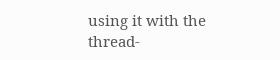using it with the thread-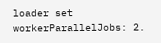loader set workerParallelJobs: 2.